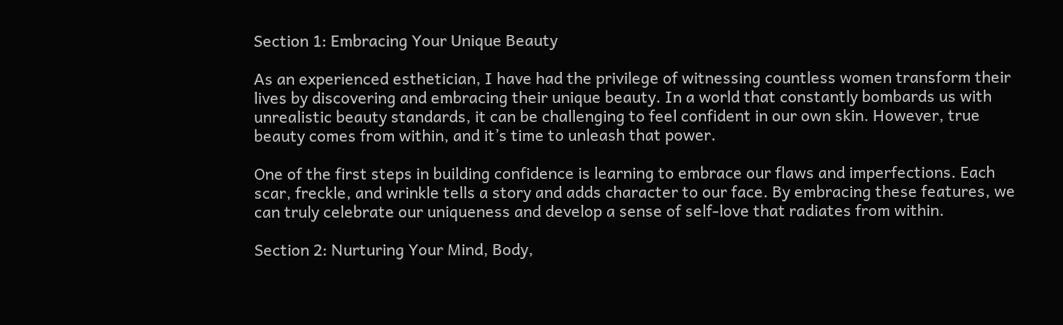Section 1: Embracing Your Unique Beauty

As an experienced esthetician, I have had the privilege of witnessing countless women transform their lives by discovering and embracing their unique beauty. In a world that constantly bombards us with unrealistic beauty standards, it can be challenging to feel confident in our own skin. However, true beauty comes from within, and it’s time to unleash that power.

One of the first steps in building confidence is learning to embrace our flaws and imperfections. Each scar, freckle, and wrinkle tells a story and adds character to our face. By embracing these features, we can truly celebrate our uniqueness and develop a sense of self-love that radiates from within.

Section 2: Nurturing Your Mind, Body,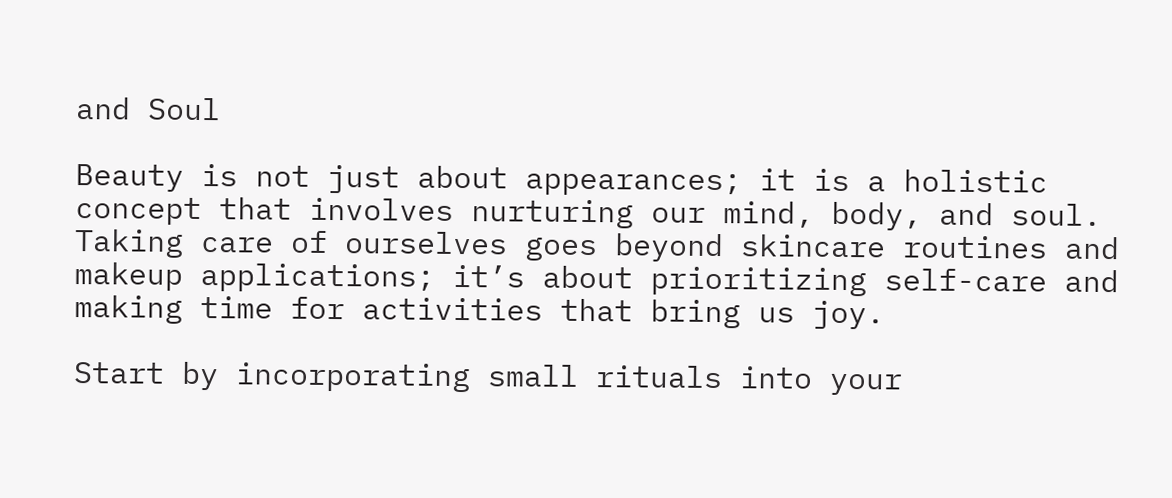and Soul

Beauty is not just about appearances; it is a holistic concept that involves nurturing our mind, body, and soul. Taking care of ourselves goes beyond skincare routines and makeup applications; it’s about prioritizing self-care and making time for activities that bring us joy.

Start by incorporating small rituals into your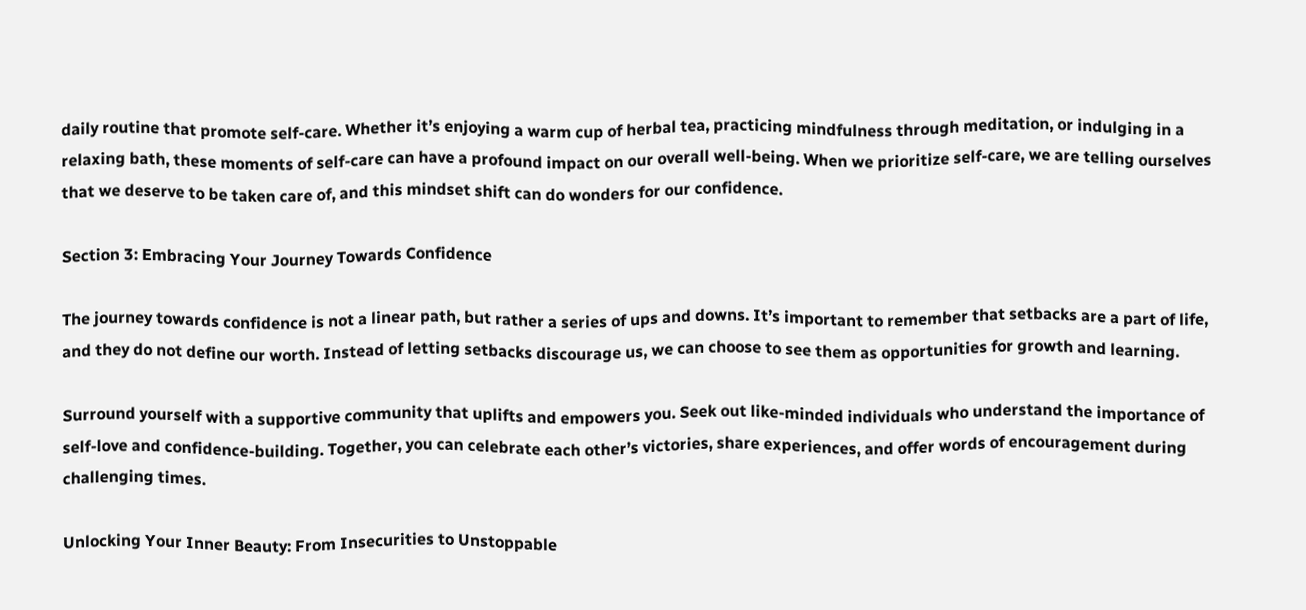daily routine that promote self-care. Whether it’s enjoying a warm cup of herbal tea, practicing mindfulness through meditation, or indulging in a relaxing bath, these moments of self-care can have a profound impact on our overall well-being. When we prioritize self-care, we are telling ourselves that we deserve to be taken care of, and this mindset shift can do wonders for our confidence.

Section 3: Embracing Your Journey Towards Confidence

The journey towards confidence is not a linear path, but rather a series of ups and downs. It’s important to remember that setbacks are a part of life, and they do not define our worth. Instead of letting setbacks discourage us, we can choose to see them as opportunities for growth and learning.

Surround yourself with a supportive community that uplifts and empowers you. Seek out like-minded individuals who understand the importance of self-love and confidence-building. Together, you can celebrate each other’s victories, share experiences, and offer words of encouragement during challenging times.

Unlocking Your Inner Beauty: From Insecurities to Unstoppable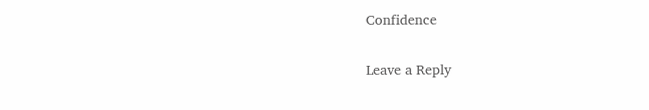Confidence

Leave a Reply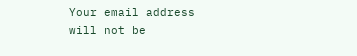Your email address will not be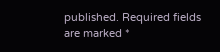published. Required fields are marked *